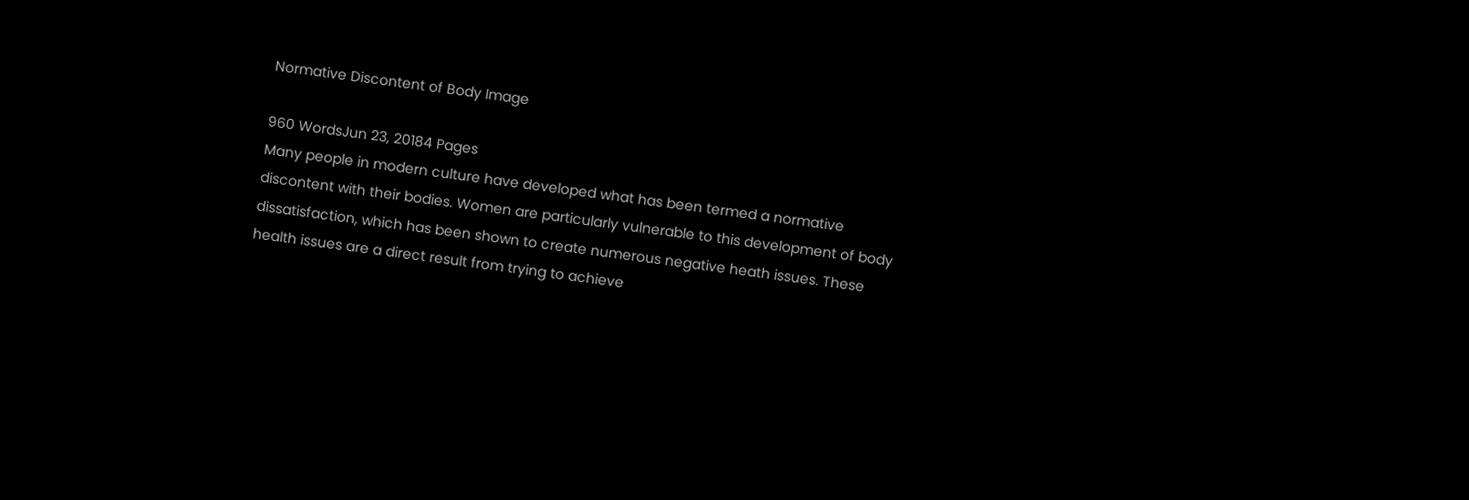Normative Discontent of Body Image

960 WordsJun 23, 20184 Pages
Many people in modern culture have developed what has been termed a normative discontent with their bodies. Women are particularly vulnerable to this development of body dissatisfaction, which has been shown to create numerous negative heath issues. These health issues are a direct result from trying to achieve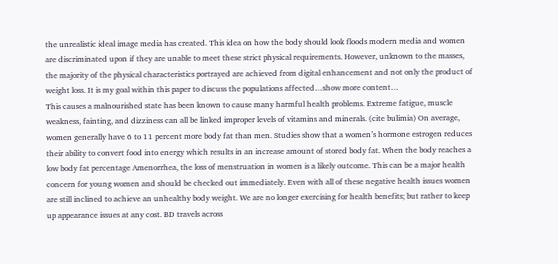the unrealistic ideal image media has created. This idea on how the body should look floods modern media and women are discriminated upon if they are unable to meet these strict physical requirements. However, unknown to the masses, the majority of the physical characteristics portrayed are achieved from digital enhancement and not only the product of weight loss. It is my goal within this paper to discuss the populations affected…show more content…
This causes a malnourished state has been known to cause many harmful health problems. Extreme fatigue, muscle weakness, fainting, and dizziness can all be linked improper levels of vitamins and minerals. (cite bulimia) On average, women generally have 6 to 11 percent more body fat than men. Studies show that a women’s hormone estrogen reduces their ability to convert food into energy which results in an increase amount of stored body fat. When the body reaches a low body fat percentage Amenorrhea, the loss of menstruation in women is a likely outcome. This can be a major health concern for young women and should be checked out immediately. Even with all of these negative health issues women are still inclined to achieve an unhealthy body weight. We are no longer exercising for health benefits; but rather to keep up appearance issues at any cost. BD travels across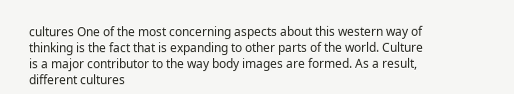cultures One of the most concerning aspects about this western way of thinking is the fact that is expanding to other parts of the world. Culture is a major contributor to the way body images are formed. As a result, different cultures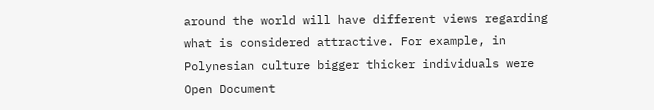around the world will have different views regarding what is considered attractive. For example, in Polynesian culture bigger thicker individuals were
Open Document